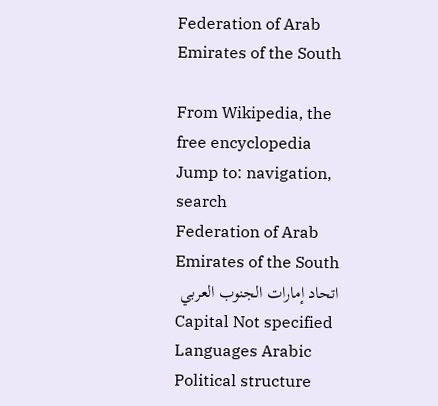Federation of Arab Emirates of the South

From Wikipedia, the free encyclopedia
Jump to: navigation, search
Federation of Arab Emirates of the South
اتحاد إمارات الجنوب العربي
Capital Not specified
Languages Arabic
Political structure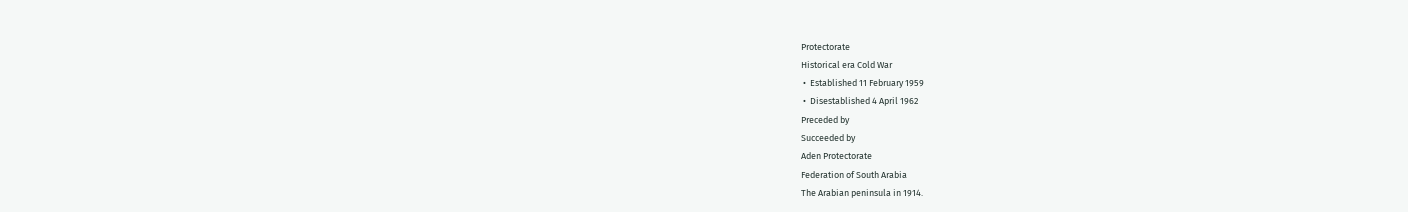Protectorate
Historical era Cold War
 •  Established 11 February 1959
 •  Disestablished 4 April 1962
Preceded by
Succeeded by
Aden Protectorate
Federation of South Arabia
The Arabian peninsula in 1914.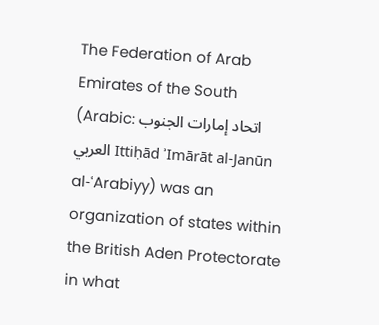The Federation of Arab Emirates of the South (Arabic: اتحاد إمارات الجنوب العربي Ittiḥād ʾImārāt al-Janūn al-ʿArabiyy) was an organization of states within the British Aden Protectorate in what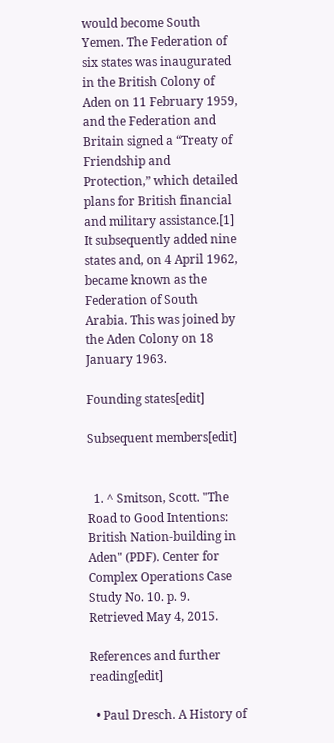would become South Yemen. The Federation of six states was inaugurated in the British Colony of Aden on 11 February 1959, and the Federation and Britain signed a “Treaty of Friendship and Protection,” which detailed plans for British financial and military assistance.[1] It subsequently added nine states and, on 4 April 1962, became known as the Federation of South Arabia. This was joined by the Aden Colony on 18 January 1963.

Founding states[edit]

Subsequent members[edit]


  1. ^ Smitson, Scott. "The Road to Good Intentions: British Nation-building in Aden" (PDF). Center for Complex Operations Case Study No. 10. p. 9. Retrieved May 4, 2015.

References and further reading[edit]

  • Paul Dresch. A History of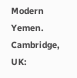Modern Yemen. Cambridge, UK: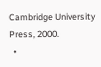Cambridge University Press, 2000.
  •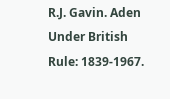R.J. Gavin. Aden Under British Rule: 1839-1967.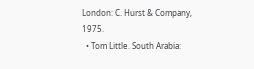London: C. Hurst & Company, 1975.
  • Tom Little. South Arabia: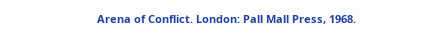Arena of Conflict. London: Pall Mall Press, 1968.